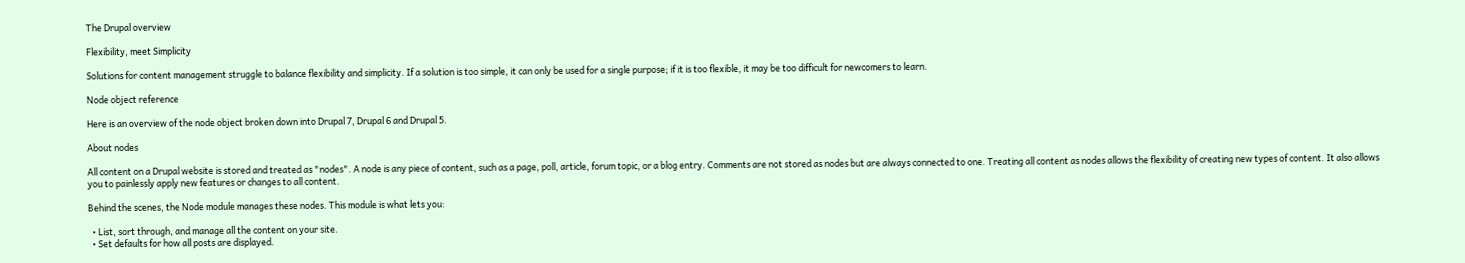The Drupal overview

Flexibility, meet Simplicity

Solutions for content management struggle to balance flexibility and simplicity. If a solution is too simple, it can only be used for a single purpose; if it is too flexible, it may be too difficult for newcomers to learn.

Node object reference

Here is an overview of the node object broken down into Drupal 7, Drupal 6 and Drupal 5.

About nodes

All content on a Drupal website is stored and treated as "nodes". A node is any piece of content, such as a page, poll, article, forum topic, or a blog entry. Comments are not stored as nodes but are always connected to one. Treating all content as nodes allows the flexibility of creating new types of content. It also allows you to painlessly apply new features or changes to all content.

Behind the scenes, the Node module manages these nodes. This module is what lets you:

  • List, sort through, and manage all the content on your site.
  • Set defaults for how all posts are displayed.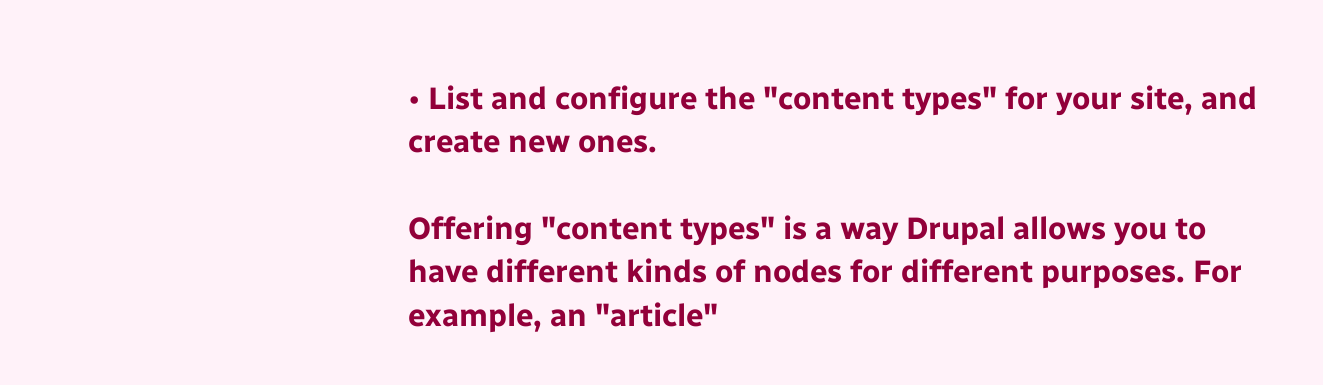• List and configure the "content types" for your site, and create new ones.

Offering "content types" is a way Drupal allows you to have different kinds of nodes for different purposes. For example, an "article"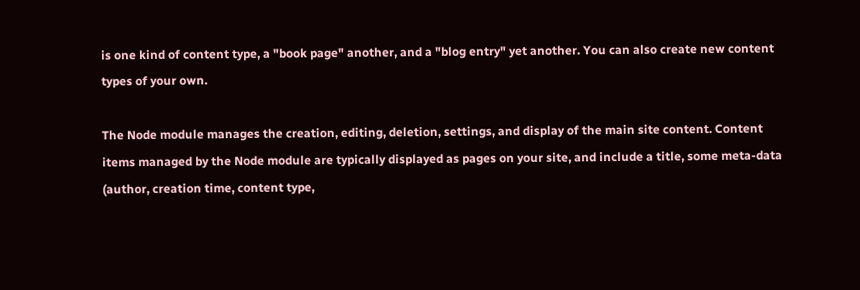is one kind of content type, a "book page" another, and a "blog entry" yet another. You can also create new content types of your own.

The Node module manages the creation, editing, deletion, settings, and display of the main site content. Content items managed by the Node module are typically displayed as pages on your site, and include a title, some meta-data (author, creation time, content type,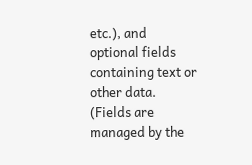etc.), and optional fields containing text or other data. (Fields are managed by the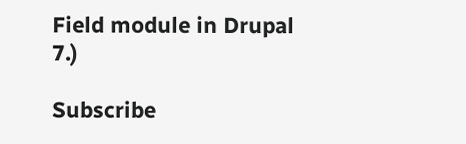Field module in Drupal 7.)

Subscribe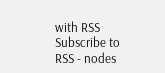with RSS Subscribe to RSS - nodes